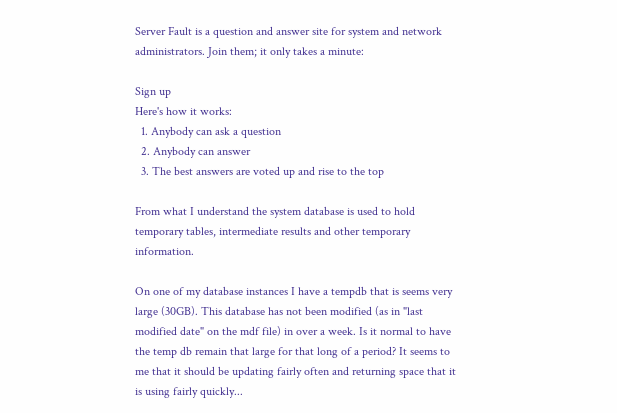Server Fault is a question and answer site for system and network administrators. Join them; it only takes a minute:

Sign up
Here's how it works:
  1. Anybody can ask a question
  2. Anybody can answer
  3. The best answers are voted up and rise to the top

From what I understand the system database is used to hold temporary tables, intermediate results and other temporary information.

On one of my database instances I have a tempdb that is seems very large (30GB). This database has not been modified (as in "last modified date" on the mdf file) in over a week. Is it normal to have the temp db remain that large for that long of a period? It seems to me that it should be updating fairly often and returning space that it is using fairly quickly...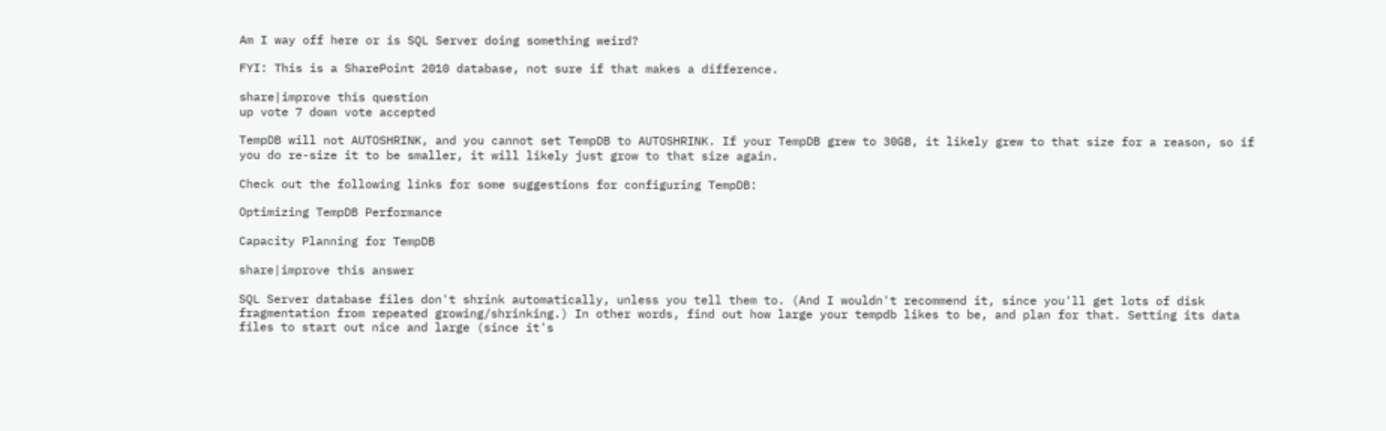Am I way off here or is SQL Server doing something weird?

FYI: This is a SharePoint 2010 database, not sure if that makes a difference.

share|improve this question
up vote 7 down vote accepted

TempDB will not AUTOSHRINK, and you cannot set TempDB to AUTOSHRINK. If your TempDB grew to 30GB, it likely grew to that size for a reason, so if you do re-size it to be smaller, it will likely just grow to that size again.

Check out the following links for some suggestions for configuring TempDB:

Optimizing TempDB Performance

Capacity Planning for TempDB

share|improve this answer

SQL Server database files don't shrink automatically, unless you tell them to. (And I wouldn't recommend it, since you'll get lots of disk fragmentation from repeated growing/shrinking.) In other words, find out how large your tempdb likes to be, and plan for that. Setting its data files to start out nice and large (since it's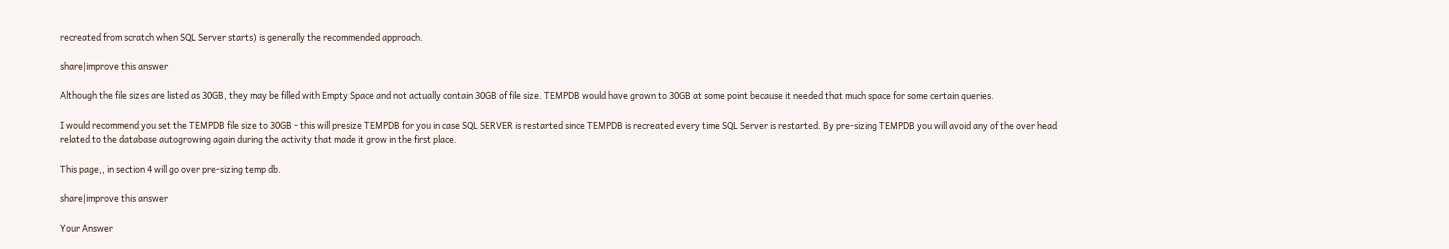recreated from scratch when SQL Server starts) is generally the recommended approach.

share|improve this answer

Although the file sizes are listed as 30GB, they may be filled with Empty Space and not actually contain 30GB of file size. TEMPDB would have grown to 30GB at some point because it needed that much space for some certain queries.

I would recommend you set the TEMPDB file size to 30GB - this will presize TEMPDB for you in case SQL SERVER is restarted since TEMPDB is recreated every time SQL Server is restarted. By pre-sizing TEMPDB you will avoid any of the over head related to the database autogrowing again during the activity that made it grow in the first place.

This page,, in section 4 will go over pre-sizing temp db.

share|improve this answer

Your Answer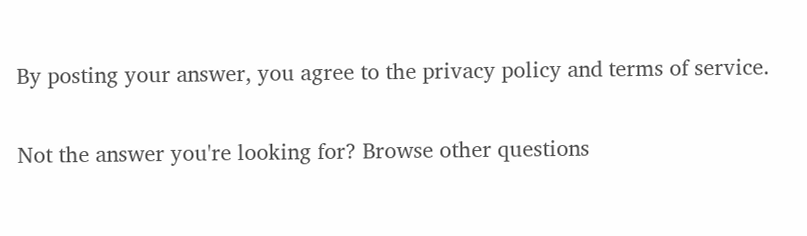By posting your answer, you agree to the privacy policy and terms of service.

Not the answer you're looking for? Browse other questions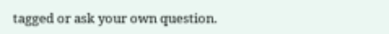tagged or ask your own question.